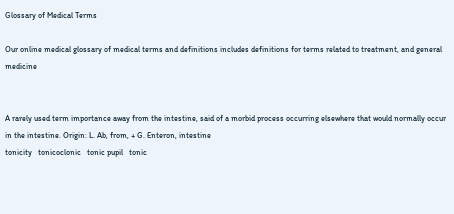Glossary of Medical Terms

Our online medical glossary of medical terms and definitions includes definitions for terms related to treatment, and general medicine


A rarely used term importance away from the intestine, said of a morbid process occurring elsewhere that would normally occur in the intestine. Origin: L. Ab, from, + G. Enteron, intestine
tonicity   tonicoclonic   tonic pupil   tonic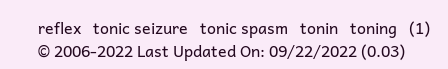reflex   tonic seizure   tonic spasm   tonin   toning   (1)
© 2006-2022 Last Updated On: 09/22/2022 (0.03)